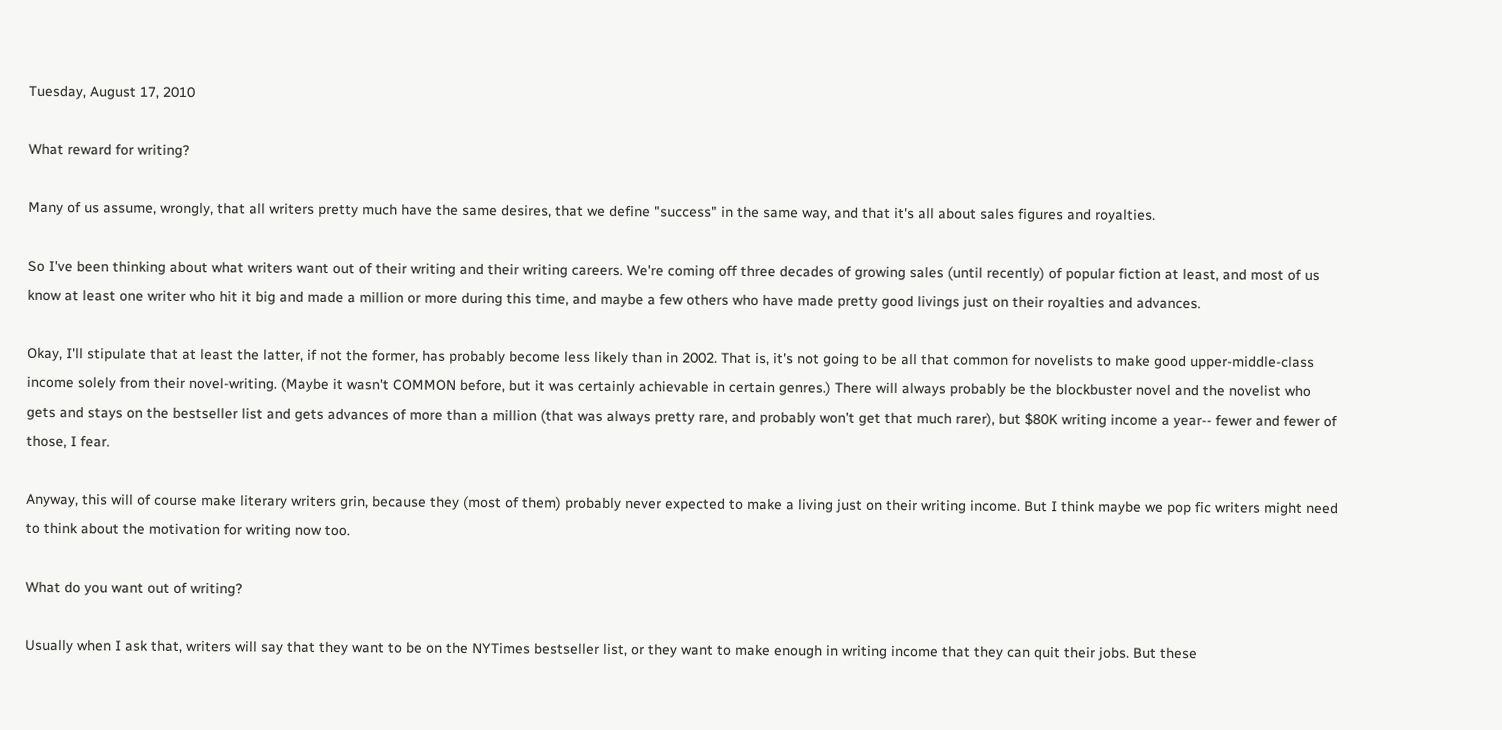Tuesday, August 17, 2010

What reward for writing?

Many of us assume, wrongly, that all writers pretty much have the same desires, that we define "success" in the same way, and that it's all about sales figures and royalties.

So I've been thinking about what writers want out of their writing and their writing careers. We're coming off three decades of growing sales (until recently) of popular fiction at least, and most of us know at least one writer who hit it big and made a million or more during this time, and maybe a few others who have made pretty good livings just on their royalties and advances.

Okay, I'll stipulate that at least the latter, if not the former, has probably become less likely than in 2002. That is, it's not going to be all that common for novelists to make good upper-middle-class income solely from their novel-writing. (Maybe it wasn't COMMON before, but it was certainly achievable in certain genres.) There will always probably be the blockbuster novel and the novelist who gets and stays on the bestseller list and gets advances of more than a million (that was always pretty rare, and probably won't get that much rarer), but $80K writing income a year-- fewer and fewer of those, I fear.

Anyway, this will of course make literary writers grin, because they (most of them) probably never expected to make a living just on their writing income. But I think maybe we pop fic writers might need to think about the motivation for writing now too.

What do you want out of writing?

Usually when I ask that, writers will say that they want to be on the NYTimes bestseller list, or they want to make enough in writing income that they can quit their jobs. But these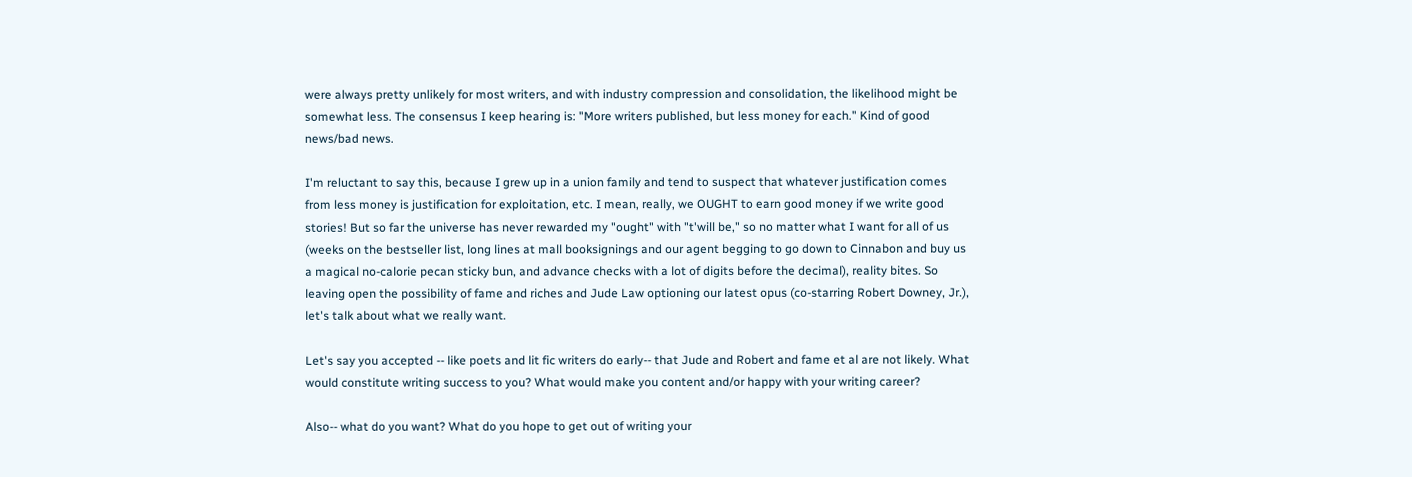were always pretty unlikely for most writers, and with industry compression and consolidation, the likelihood might be somewhat less. The consensus I keep hearing is: "More writers published, but less money for each." Kind of good news/bad news.

I'm reluctant to say this, because I grew up in a union family and tend to suspect that whatever justification comes from less money is justification for exploitation, etc. I mean, really, we OUGHT to earn good money if we write good stories! But so far the universe has never rewarded my "ought" with "t'will be," so no matter what I want for all of us (weeks on the bestseller list, long lines at mall booksignings and our agent begging to go down to Cinnabon and buy us a magical no-calorie pecan sticky bun, and advance checks with a lot of digits before the decimal), reality bites. So leaving open the possibility of fame and riches and Jude Law optioning our latest opus (co-starring Robert Downey, Jr.), let's talk about what we really want.

Let's say you accepted -- like poets and lit fic writers do early-- that Jude and Robert and fame et al are not likely. What would constitute writing success to you? What would make you content and/or happy with your writing career?

Also-- what do you want? What do you hope to get out of writing your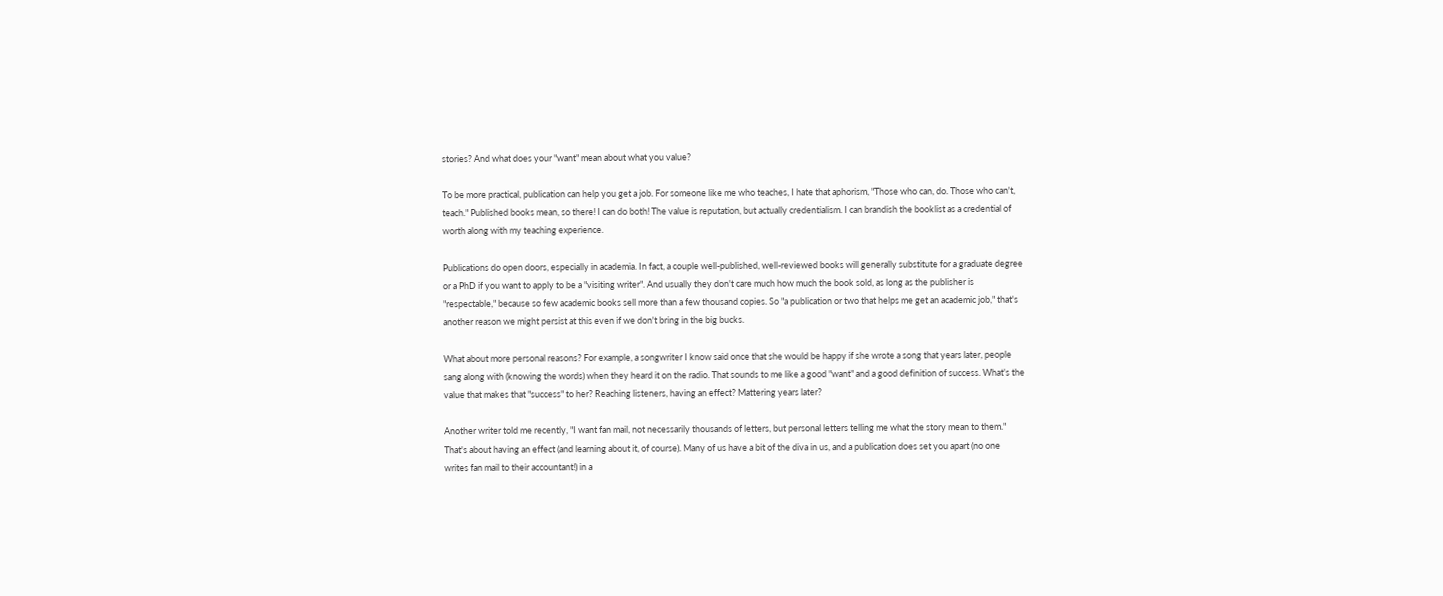stories? And what does your "want" mean about what you value?

To be more practical, publication can help you get a job. For someone like me who teaches, I hate that aphorism, "Those who can, do. Those who can't, teach." Published books mean, so there! I can do both! The value is reputation, but actually credentialism. I can brandish the booklist as a credential of worth along with my teaching experience.

Publications do open doors, especially in academia. In fact, a couple well-published, well-reviewed books will generally substitute for a graduate degree or a PhD if you want to apply to be a "visiting writer". And usually they don't care much how much the book sold, as long as the publisher is "respectable," because so few academic books sell more than a few thousand copies. So "a publication or two that helps me get an academic job," that's another reason we might persist at this even if we don't bring in the big bucks.

What about more personal reasons? For example, a songwriter I know said once that she would be happy if she wrote a song that years later, people sang along with (knowing the words) when they heard it on the radio. That sounds to me like a good "want" and a good definition of success. What's the value that makes that "success" to her? Reaching listeners, having an effect? Mattering years later?

Another writer told me recently, "I want fan mail, not necessarily thousands of letters, but personal letters telling me what the story mean to them." That's about having an effect (and learning about it, of course). Many of us have a bit of the diva in us, and a publication does set you apart (no one writes fan mail to their accountant!) in a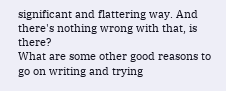significant and flattering way. And there's nothing wrong with that, is there?
What are some other good reasons to go on writing and trying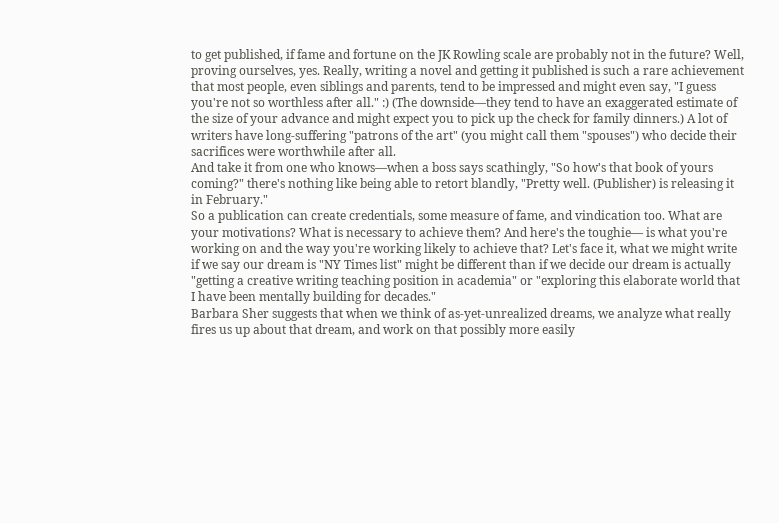to get published, if fame and fortune on the JK Rowling scale are probably not in the future? Well, proving ourselves, yes. Really, writing a novel and getting it published is such a rare achievement that most people, even siblings and parents, tend to be impressed and might even say, "I guess you're not so worthless after all." :) (The downside—they tend to have an exaggerated estimate of the size of your advance and might expect you to pick up the check for family dinners.) A lot of writers have long-suffering "patrons of the art" (you might call them "spouses") who decide their sacrifices were worthwhile after all.
And take it from one who knows—when a boss says scathingly, "So how's that book of yours coming?" there's nothing like being able to retort blandly, "Pretty well. (Publisher) is releasing it in February."
So a publication can create credentials, some measure of fame, and vindication too. What are your motivations? What is necessary to achieve them? And here's the toughie— is what you're working on and the way you're working likely to achieve that? Let's face it, what we might write if we say our dream is "NY Times list" might be different than if we decide our dream is actually "getting a creative writing teaching position in academia" or "exploring this elaborate world that I have been mentally building for decades."
Barbara Sher suggests that when we think of as-yet-unrealized dreams, we analyze what really fires us up about that dream, and work on that possibly more easily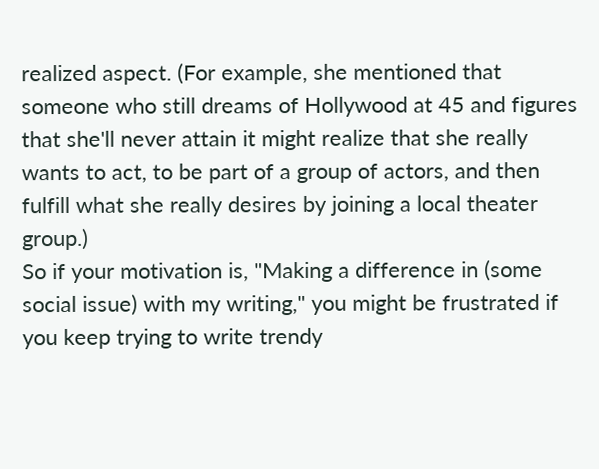realized aspect. (For example, she mentioned that someone who still dreams of Hollywood at 45 and figures that she'll never attain it might realize that she really wants to act, to be part of a group of actors, and then fulfill what she really desires by joining a local theater group.)
So if your motivation is, "Making a difference in (some social issue) with my writing," you might be frustrated if you keep trying to write trendy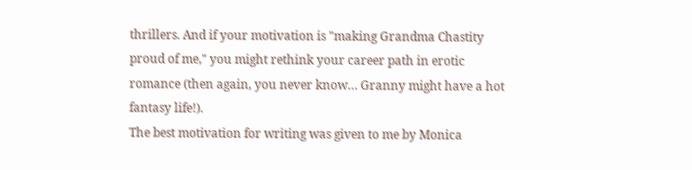thrillers. And if your motivation is "making Grandma Chastity proud of me," you might rethink your career path in erotic romance (then again, you never know… Granny might have a hot fantasy life!).
The best motivation for writing was given to me by Monica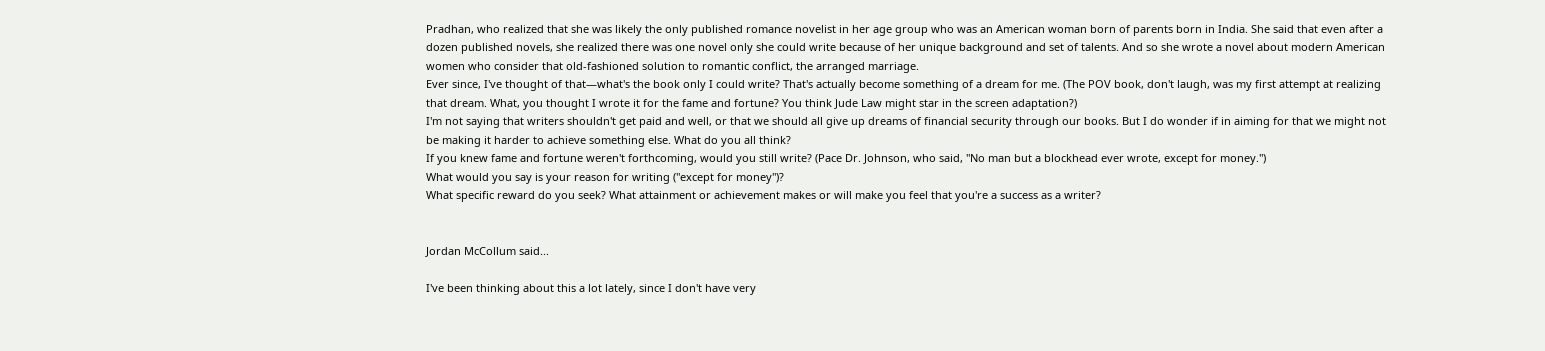Pradhan, who realized that she was likely the only published romance novelist in her age group who was an American woman born of parents born in India. She said that even after a dozen published novels, she realized there was one novel only she could write because of her unique background and set of talents. And so she wrote a novel about modern American women who consider that old-fashioned solution to romantic conflict, the arranged marriage.
Ever since, I've thought of that—what's the book only I could write? That's actually become something of a dream for me. (The POV book, don't laugh, was my first attempt at realizing that dream. What, you thought I wrote it for the fame and fortune? You think Jude Law might star in the screen adaptation?)
I'm not saying that writers shouldn't get paid and well, or that we should all give up dreams of financial security through our books. But I do wonder if in aiming for that we might not be making it harder to achieve something else. What do you all think?
If you knew fame and fortune weren't forthcoming, would you still write? (Pace Dr. Johnson, who said, "No man but a blockhead ever wrote, except for money.")
What would you say is your reason for writing ("except for money")?
What specific reward do you seek? What attainment or achievement makes or will make you feel that you're a success as a writer?


Jordan McCollum said...

I've been thinking about this a lot lately, since I don't have very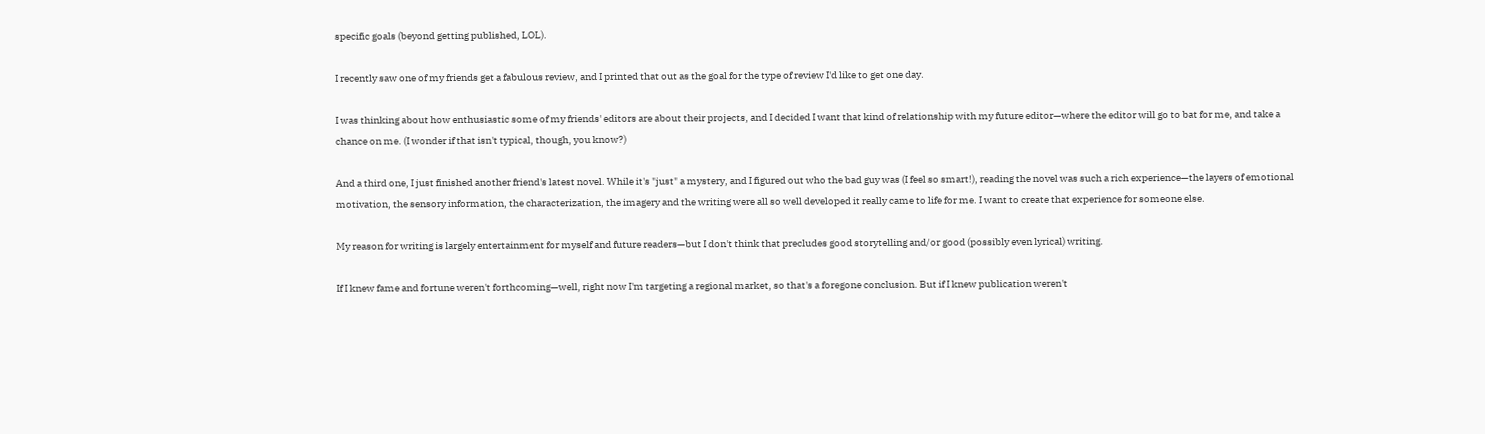specific goals (beyond getting published, LOL).

I recently saw one of my friends get a fabulous review, and I printed that out as the goal for the type of review I'd like to get one day.

I was thinking about how enthusiastic some of my friends' editors are about their projects, and I decided I want that kind of relationship with my future editor—where the editor will go to bat for me, and take a chance on me. (I wonder if that isn't typical, though, you know?)

And a third one, I just finished another friend's latest novel. While it's "just" a mystery, and I figured out who the bad guy was (I feel so smart!), reading the novel was such a rich experience—the layers of emotional motivation, the sensory information, the characterization, the imagery and the writing were all so well developed it really came to life for me. I want to create that experience for someone else.

My reason for writing is largely entertainment for myself and future readers—but I don't think that precludes good storytelling and/or good (possibly even lyrical) writing.

If I knew fame and fortune weren't forthcoming—well, right now I'm targeting a regional market, so that's a foregone conclusion. But if I knew publication weren't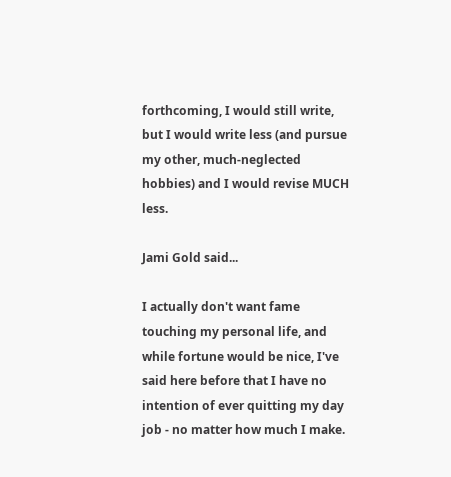forthcoming, I would still write, but I would write less (and pursue my other, much-neglected hobbies) and I would revise MUCH less.

Jami Gold said...

I actually don't want fame touching my personal life, and while fortune would be nice, I've said here before that I have no intention of ever quitting my day job - no matter how much I make.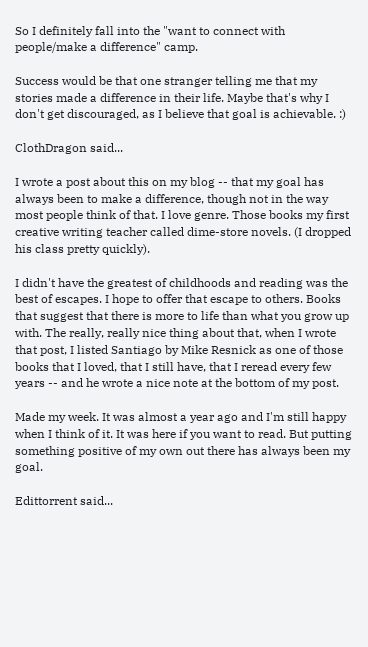So I definitely fall into the "want to connect with people/make a difference" camp.

Success would be that one stranger telling me that my stories made a difference in their life. Maybe that's why I don't get discouraged, as I believe that goal is achievable. :)

ClothDragon said...

I wrote a post about this on my blog -- that my goal has always been to make a difference, though not in the way most people think of that. I love genre. Those books my first creative writing teacher called dime-store novels. (I dropped his class pretty quickly).

I didn't have the greatest of childhoods and reading was the best of escapes. I hope to offer that escape to others. Books that suggest that there is more to life than what you grow up with. The really, really nice thing about that, when I wrote that post, I listed Santiago by Mike Resnick as one of those books that I loved, that I still have, that I reread every few years -- and he wrote a nice note at the bottom of my post.

Made my week. It was almost a year ago and I'm still happy when I think of it. It was here if you want to read. But putting something positive of my own out there has always been my goal.

Edittorrent said...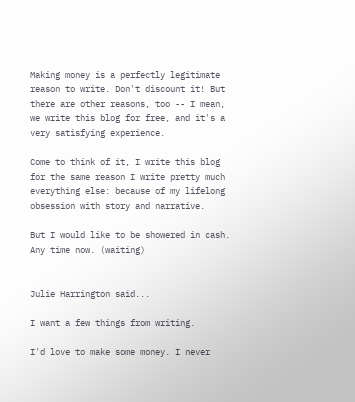Making money is a perfectly legitimate reason to write. Don't discount it! But there are other reasons, too -- I mean, we write this blog for free, and it's a very satisfying experience.

Come to think of it, I write this blog for the same reason I write pretty much everything else: because of my lifelong obsession with story and narrative.

But I would like to be showered in cash. Any time now. (waiting)


Julie Harrington said...

I want a few things from writing.

I'd love to make some money. I never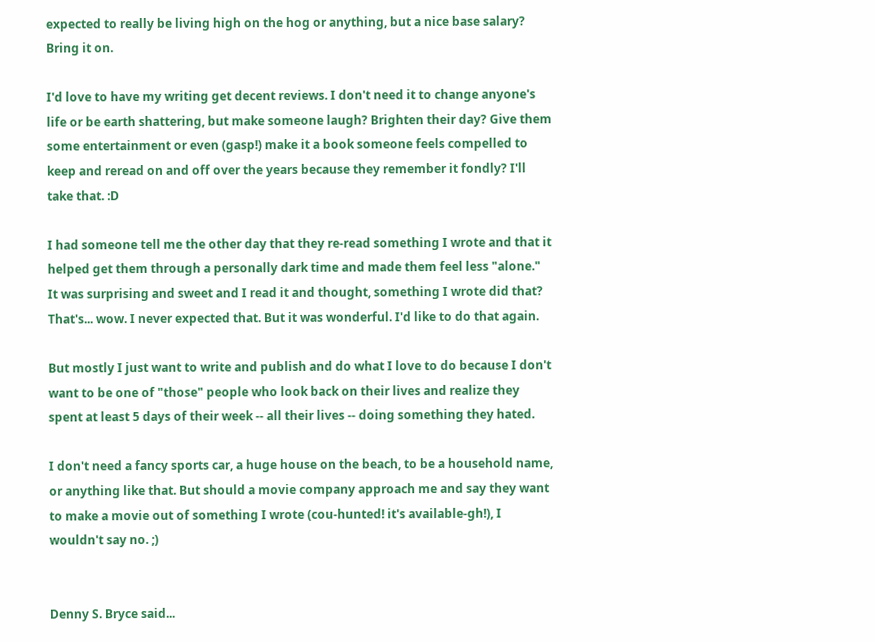expected to really be living high on the hog or anything, but a nice base salary? Bring it on.

I'd love to have my writing get decent reviews. I don't need it to change anyone's life or be earth shattering, but make someone laugh? Brighten their day? Give them some entertainment or even (gasp!) make it a book someone feels compelled to keep and reread on and off over the years because they remember it fondly? I'll take that. :D

I had someone tell me the other day that they re-read something I wrote and that it helped get them through a personally dark time and made them feel less "alone." It was surprising and sweet and I read it and thought, something I wrote did that? That's... wow. I never expected that. But it was wonderful. I'd like to do that again.

But mostly I just want to write and publish and do what I love to do because I don't want to be one of "those" people who look back on their lives and realize they spent at least 5 days of their week -- all their lives -- doing something they hated.

I don't need a fancy sports car, a huge house on the beach, to be a household name, or anything like that. But should a movie company approach me and say they want to make a movie out of something I wrote (cou-hunted! it's available-gh!), I wouldn't say no. ;)


Denny S. Bryce said...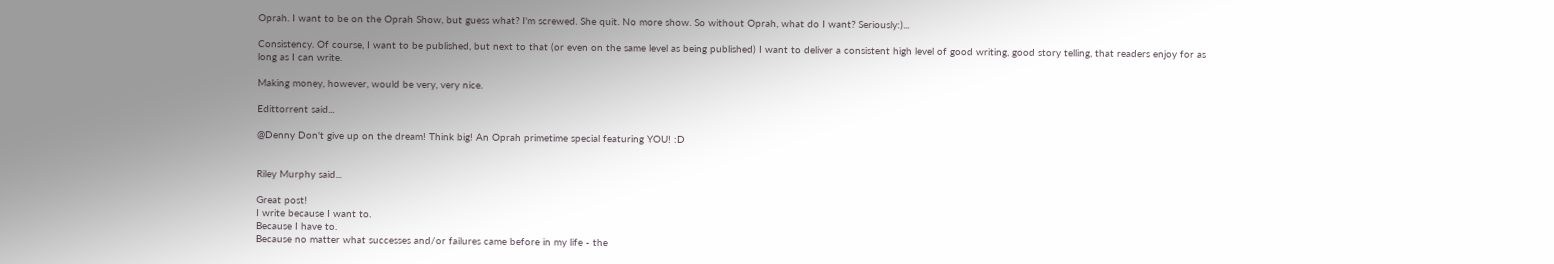Oprah. I want to be on the Oprah Show, but guess what? I'm screwed. She quit. No more show. So without Oprah, what do I want? Seriously:)...

Consistency. Of course, I want to be published, but next to that (or even on the same level as being published) I want to deliver a consistent high level of good writing, good story telling, that readers enjoy for as long as I can write.

Making money, however, would be very, very nice.

Edittorrent said...

@Denny Don't give up on the dream! Think big! An Oprah primetime special featuring YOU! :D


Riley Murphy said...

Great post!
I write because I want to.
Because I have to.
Because no matter what successes and/or failures came before in my life - the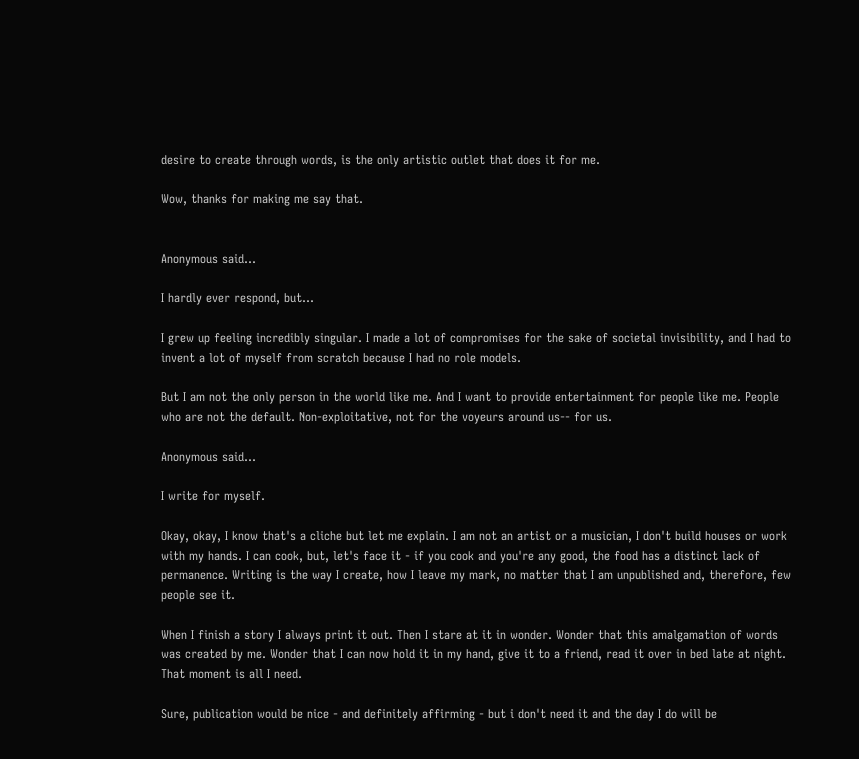desire to create through words, is the only artistic outlet that does it for me.

Wow, thanks for making me say that.


Anonymous said...

I hardly ever respond, but...

I grew up feeling incredibly singular. I made a lot of compromises for the sake of societal invisibility, and I had to invent a lot of myself from scratch because I had no role models.

But I am not the only person in the world like me. And I want to provide entertainment for people like me. People who are not the default. Non-exploitative, not for the voyeurs around us-- for us.

Anonymous said...

I write for myself.

Okay, okay, I know that's a cliche but let me explain. I am not an artist or a musician, I don't build houses or work with my hands. I can cook, but, let's face it - if you cook and you're any good, the food has a distinct lack of permanence. Writing is the way I create, how I leave my mark, no matter that I am unpublished and, therefore, few people see it.

When I finish a story I always print it out. Then I stare at it in wonder. Wonder that this amalgamation of words was created by me. Wonder that I can now hold it in my hand, give it to a friend, read it over in bed late at night. That moment is all I need.

Sure, publication would be nice - and definitely affirming - but i don't need it and the day I do will be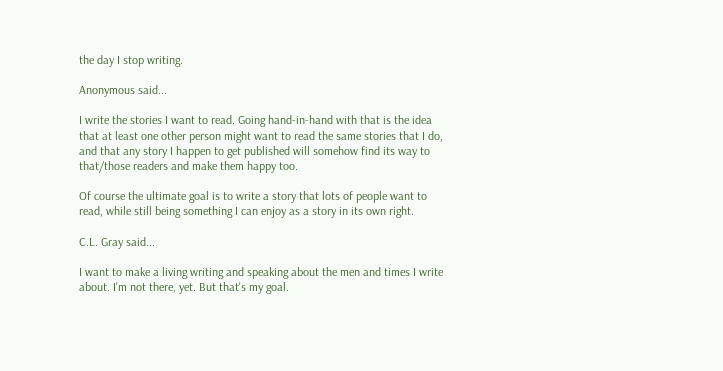the day I stop writing.

Anonymous said...

I write the stories I want to read. Going hand-in-hand with that is the idea that at least one other person might want to read the same stories that I do, and that any story I happen to get published will somehow find its way to that/those readers and make them happy too.

Of course the ultimate goal is to write a story that lots of people want to read, while still being something I can enjoy as a story in its own right.

C.L. Gray said...

I want to make a living writing and speaking about the men and times I write about. I'm not there, yet. But that's my goal.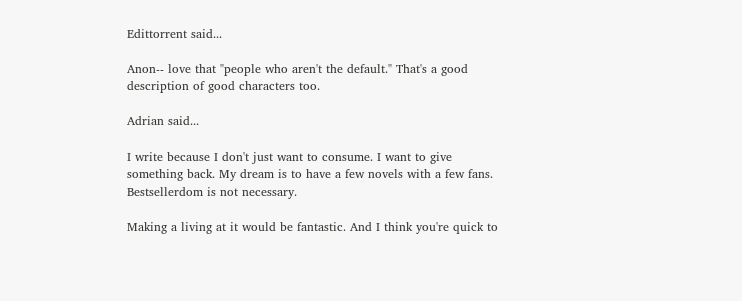Edittorrent said...

Anon-- love that "people who aren't the default." That's a good description of good characters too.

Adrian said...

I write because I don't just want to consume. I want to give something back. My dream is to have a few novels with a few fans. Bestsellerdom is not necessary.

Making a living at it would be fantastic. And I think you're quick to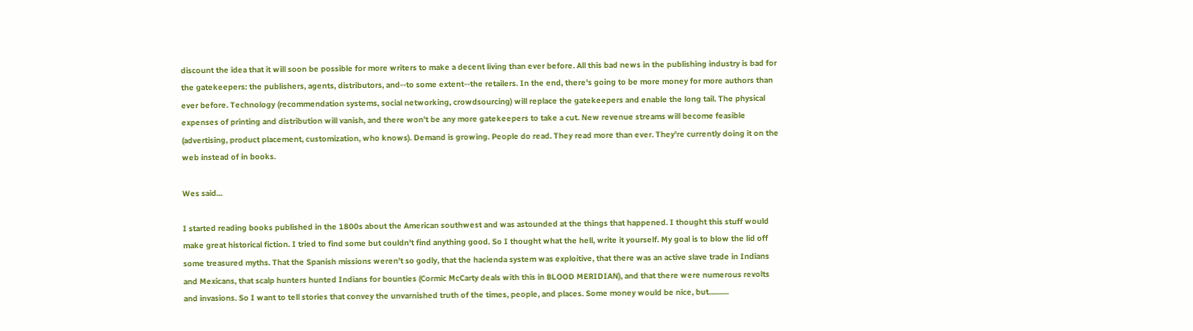discount the idea that it will soon be possible for more writers to make a decent living than ever before. All this bad news in the publishing industry is bad for the gatekeepers: the publishers, agents, distributors, and--to some extent--the retailers. In the end, there's going to be more money for more authors than ever before. Technology (recommendation systems, social networking, crowdsourcing) will replace the gatekeepers and enable the long tail. The physical expenses of printing and distribution will vanish, and there won't be any more gatekeepers to take a cut. New revenue streams will become feasible (advertising, product placement, customization, who knows). Demand is growing. People do read. They read more than ever. They're currently doing it on the web instead of in books.

Wes said...

I started reading books published in the 1800s about the American southwest and was astounded at the things that happened. I thought this stuff would make great historical fiction. I tried to find some but couldn't find anything good. So I thought what the hell, write it yourself. My goal is to blow the lid off some treasured myths. That the Spanish missions weren't so godly, that the hacienda system was exploitive, that there was an active slave trade in Indians and Mexicans, that scalp hunters hunted Indians for bounties (Cormic McCarty deals with this in BLOOD MERIDIAN), and that there were numerous revolts and invasions. So I want to tell stories that convey the unvarnished truth of the times, people, and places. Some money would be nice, but..........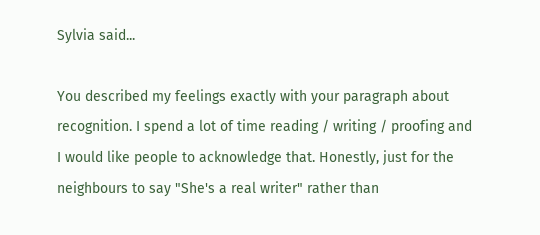Sylvia said...

You described my feelings exactly with your paragraph about recognition. I spend a lot of time reading / writing / proofing and I would like people to acknowledge that. Honestly, just for the neighbours to say "She's a real writer" rather than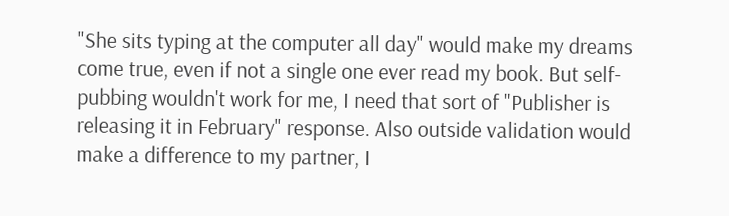"She sits typing at the computer all day" would make my dreams come true, even if not a single one ever read my book. But self-pubbing wouldn't work for me, I need that sort of "Publisher is releasing it in February" response. Also outside validation would make a difference to my partner, I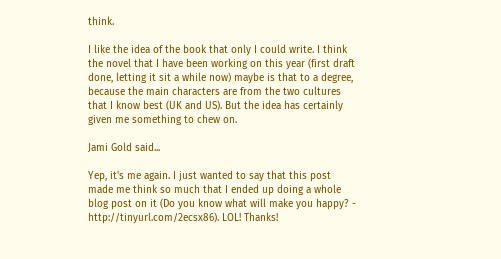think.

I like the idea of the book that only I could write. I think the novel that I have been working on this year (first draft done, letting it sit a while now) maybe is that to a degree, because the main characters are from the two cultures that I know best (UK and US). But the idea has certainly given me something to chew on.

Jami Gold said...

Yep, it's me again. I just wanted to say that this post made me think so much that I ended up doing a whole blog post on it (Do you know what will make you happy? - http://tinyurl.com/2ecsx86). LOL! Thanks!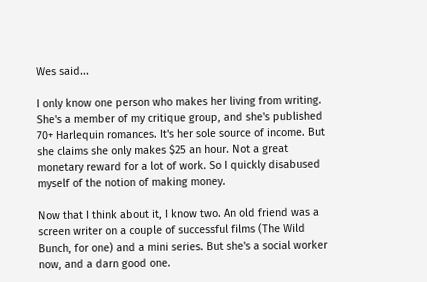Wes said...

I only know one person who makes her living from writing. She's a member of my critique group, and she's published 70+ Harlequin romances. It's her sole source of income. But she claims she only makes $25 an hour. Not a great monetary reward for a lot of work. So I quickly disabused myself of the notion of making money.

Now that I think about it, I know two. An old friend was a screen writer on a couple of successful films (The Wild Bunch, for one) and a mini series. But she's a social worker now, and a darn good one.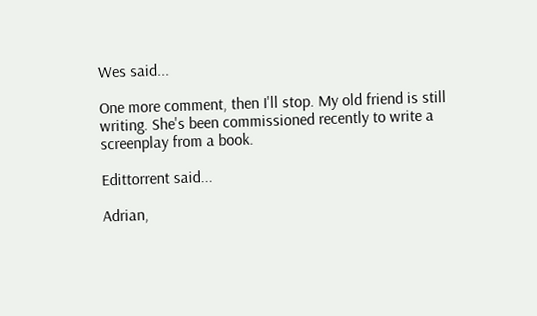Wes said...

One more comment, then I'll stop. My old friend is still writing. She's been commissioned recently to write a screenplay from a book.

Edittorrent said...

Adrian,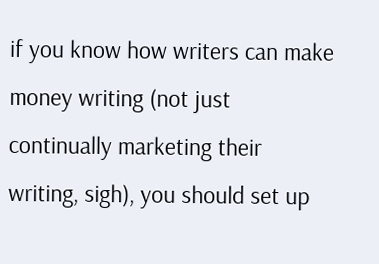if you know how writers can make money writing (not just continually marketing their writing, sigh), you should set up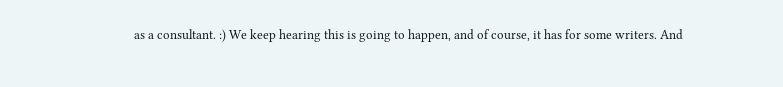as a consultant. :) We keep hearing this is going to happen, and of course, it has for some writers. And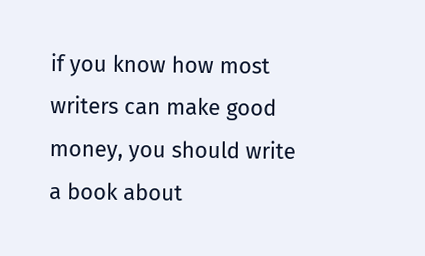if you know how most writers can make good money, you should write a book about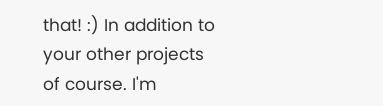that! :) In addition to your other projects of course. I'm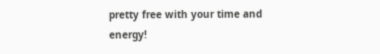pretty free with your time and energy!